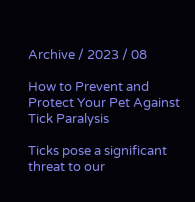Archive / 2023 / 08

How to Prevent and Protect Your Pet Against Tick Paralysis

Ticks pose a significant threat to our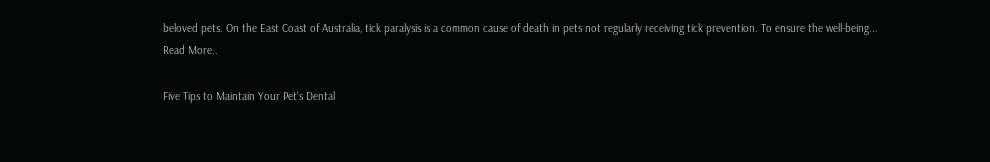beloved pets. On the East Coast of Australia, tick paralysis is a common cause of death in pets not regularly receiving tick prevention. To ensure the well-being...
Read More..

Five Tips to Maintain Your Pet's Dental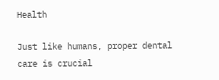Health

Just like humans, proper dental care is crucial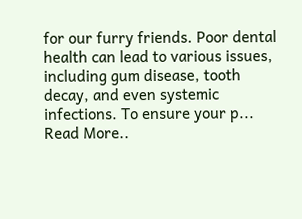for our furry friends. Poor dental health can lead to various issues, including gum disease, tooth decay, and even systemic infections. To ensure your p...
Read More..